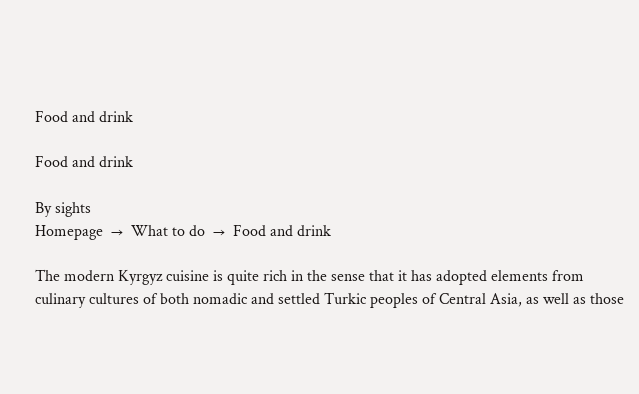Food and drink

Food and drink

By sights
Homepage  →  What to do  →  Food and drink

The modern Kyrgyz cuisine is quite rich in the sense that it has adopted elements from culinary cultures of both nomadic and settled Turkic peoples of Central Asia, as well as those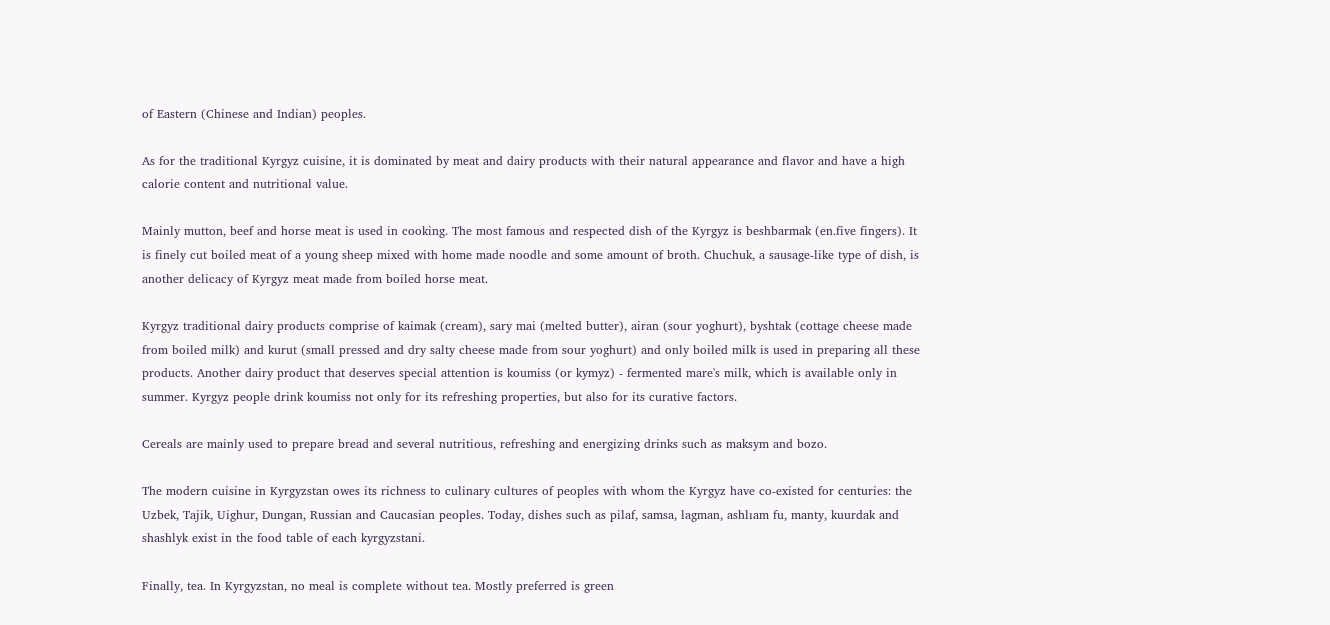of Eastern (Chinese and Indian) peoples.

As for the traditional Kyrgyz cuisine, it is dominated by meat and dairy products with their natural appearance and flavor and have a high calorie content and nutritional value.

Mainly mutton, beef and horse meat is used in cooking. The most famous and respected dish of the Kyrgyz is beshbarmak (en.five fingers). It is finely cut boiled meat of a young sheep mixed with home made noodle and some amount of broth. Chuchuk, a sausage-like type of dish, is another delicacy of Kyrgyz meat made from boiled horse meat.

Kyrgyz traditional dairy products comprise of kaimak (cream), sary mai (melted butter), airan (sour yoghurt), byshtak (cottage cheese made from boiled milk) and kurut (small pressed and dry salty cheese made from sour yoghurt) and only boiled milk is used in preparing all these products. Another dairy product that deserves special attention is koumiss (or kymyz) - fermented mare's milk, which is available only in summer. Kyrgyz people drink koumiss not only for its refreshing properties, but also for its curative factors.

Cereals are mainly used to prepare bread and several nutritious, refreshing and energizing drinks such as maksym and bozo.

The modern cuisine in Kyrgyzstan owes its richness to culinary cultures of peoples with whom the Kyrgyz have co-existed for centuries: the Uzbek, Tajik, Uighur, Dungan, Russian and Caucasian peoples. Today, dishes such as pilaf, samsa, lagman, ashlıam fu, manty, kuurdak and shashlyk exist in the food table of each kyrgyzstani.

Finally, tea. In Kyrgyzstan, no meal is complete without tea. Mostly preferred is green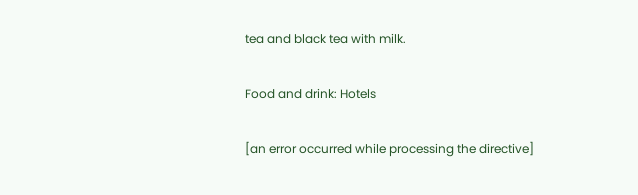tea and black tea with milk.

Food and drink: Hotels

[an error occurred while processing the directive]